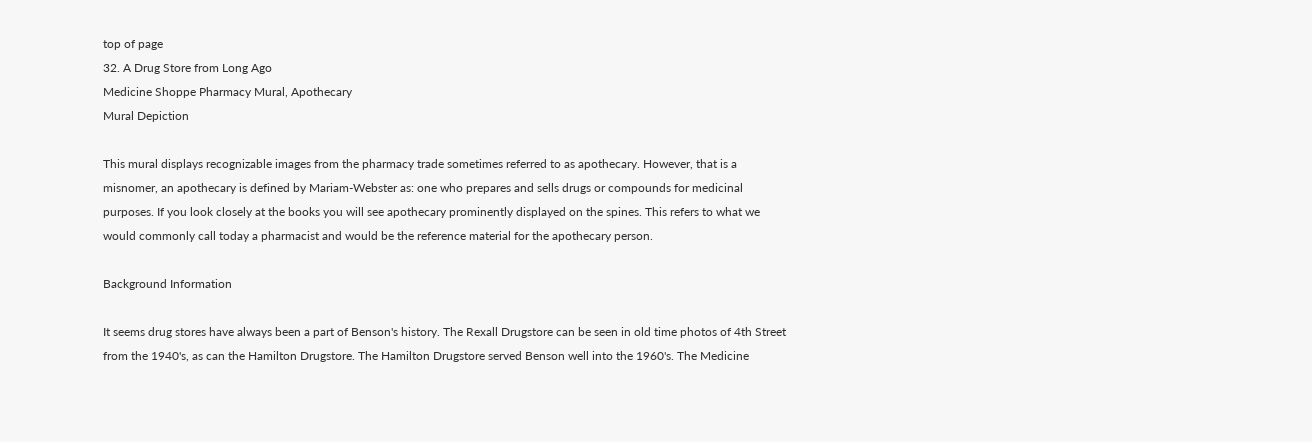top of page
32. A Drug Store from Long Ago
Medicine Shoppe Pharmacy Mural, Apothecary
Mural Depiction

This mural displays recognizable images from the pharmacy trade sometimes referred to as apothecary. However, that is a misnomer, an apothecary is defined by Mariam-Webster as: one who prepares and sells drugs or compounds for medicinal purposes. If you look closely at the books you will see apothecary prominently displayed on the spines. This refers to what we would commonly call today a pharmacist and would be the reference material for the apothecary person.

Background Information

It seems drug stores have always been a part of Benson's history. The Rexall Drugstore can be seen in old time photos of 4th Street from the 1940's, as can the Hamilton Drugstore. The Hamilton Drugstore served Benson well into the 1960's. The Medicine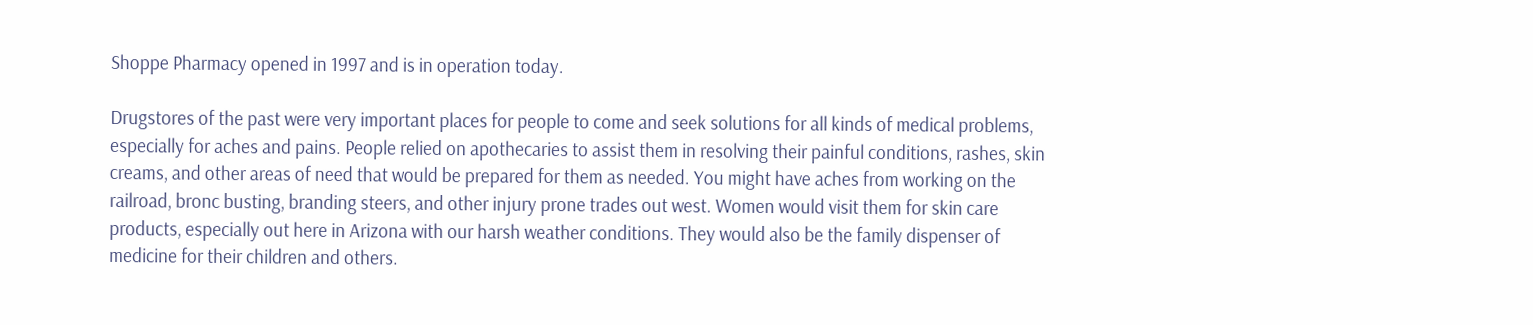Shoppe Pharmacy opened in 1997 and is in operation today.

Drugstores of the past were very important places for people to come and seek solutions for all kinds of medical problems, especially for aches and pains. People relied on apothecaries to assist them in resolving their painful conditions, rashes, skin creams, and other areas of need that would be prepared for them as needed. You might have aches from working on the railroad, bronc busting, branding steers, and other injury prone trades out west. Women would visit them for skin care products, especially out here in Arizona with our harsh weather conditions. They would also be the family dispenser of medicine for their children and others.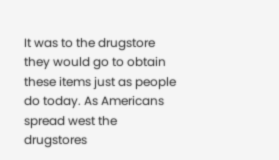It was to the drugstore they would go to obtain these items just as people do today. As Americans spread west the drugstores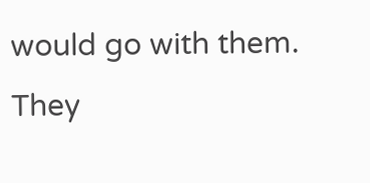would go with them. They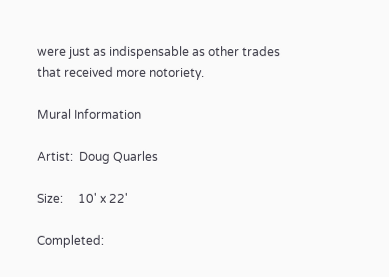were just as indispensable as other trades that received more notoriety.

Mural Information

Artist:  Doug Quarles

Size:     10' x 22'

Completed: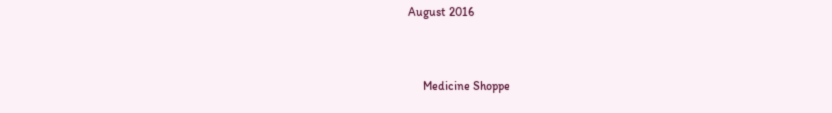August 2016


     Medicine Shoppe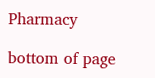Pharmacy

bottom of page